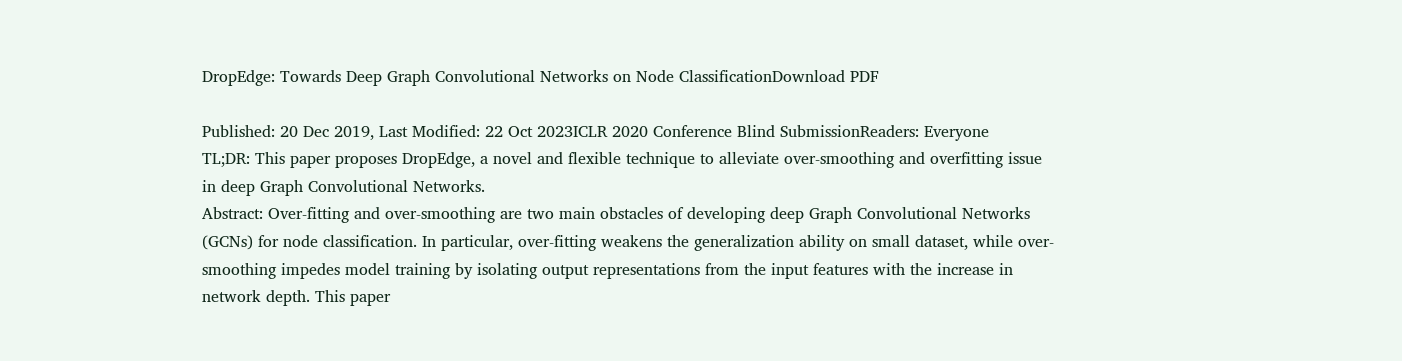DropEdge: Towards Deep Graph Convolutional Networks on Node ClassificationDownload PDF

Published: 20 Dec 2019, Last Modified: 22 Oct 2023ICLR 2020 Conference Blind SubmissionReaders: Everyone
TL;DR: This paper proposes DropEdge, a novel and flexible technique to alleviate over-smoothing and overfitting issue in deep Graph Convolutional Networks.
Abstract: Over-fitting and over-smoothing are two main obstacles of developing deep Graph Convolutional Networks (GCNs) for node classification. In particular, over-fitting weakens the generalization ability on small dataset, while over-smoothing impedes model training by isolating output representations from the input features with the increase in network depth. This paper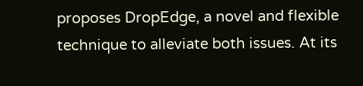proposes DropEdge, a novel and flexible technique to alleviate both issues. At its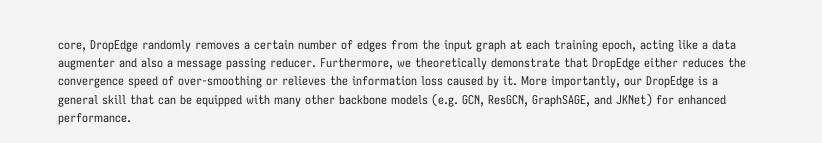core, DropEdge randomly removes a certain number of edges from the input graph at each training epoch, acting like a data augmenter and also a message passing reducer. Furthermore, we theoretically demonstrate that DropEdge either reduces the convergence speed of over-smoothing or relieves the information loss caused by it. More importantly, our DropEdge is a general skill that can be equipped with many other backbone models (e.g. GCN, ResGCN, GraphSAGE, and JKNet) for enhanced performance.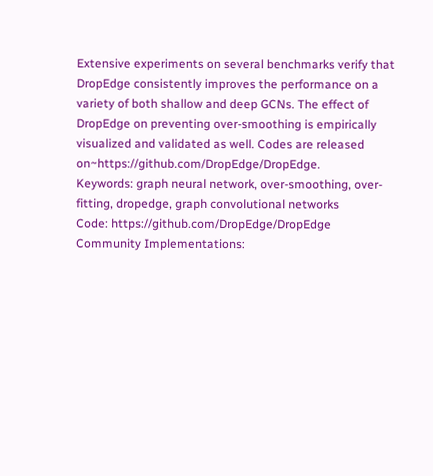Extensive experiments on several benchmarks verify that DropEdge consistently improves the performance on a variety of both shallow and deep GCNs. The effect of DropEdge on preventing over-smoothing is empirically visualized and validated as well. Codes are released on~https://github.com/DropEdge/DropEdge.
Keywords: graph neural network, over-smoothing, over-fitting, dropedge, graph convolutional networks
Code: https://github.com/DropEdge/DropEdge
Community Implementations: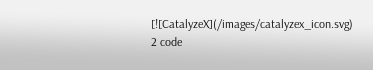[![CatalyzeX](/images/catalyzex_icon.svg) 2 code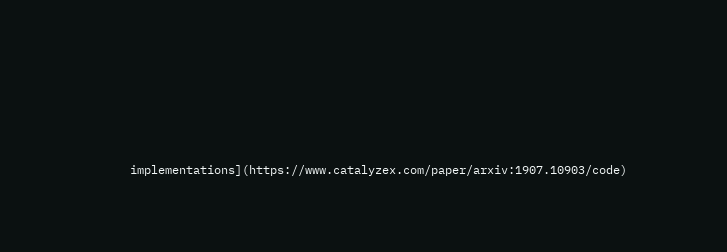implementations](https://www.catalyzex.com/paper/arxiv:1907.10903/code)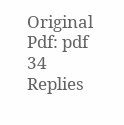Original Pdf: pdf
34 Replies